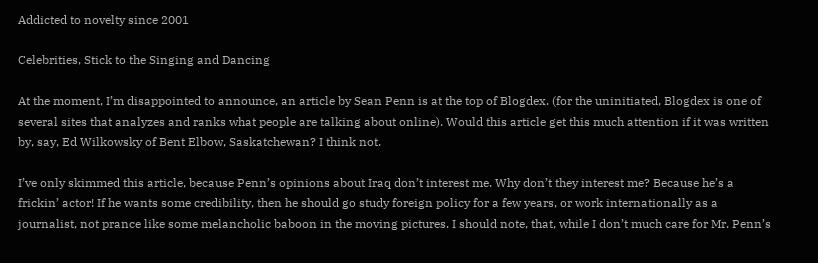Addicted to novelty since 2001

Celebrities, Stick to the Singing and Dancing

At the moment, I’m disappointed to announce, an article by Sean Penn is at the top of Blogdex. (for the uninitiated, Blogdex is one of several sites that analyzes and ranks what people are talking about online). Would this article get this much attention if it was written by, say, Ed Wilkowsky of Bent Elbow, Saskatchewan? I think not.

I’ve only skimmed this article, because Penn’s opinions about Iraq don’t interest me. Why don’t they interest me? Because he’s a frickin’ actor! If he wants some credibility, then he should go study foreign policy for a few years, or work internationally as a journalist, not prance like some melancholic baboon in the moving pictures. I should note, that, while I don’t much care for Mr. Penn’s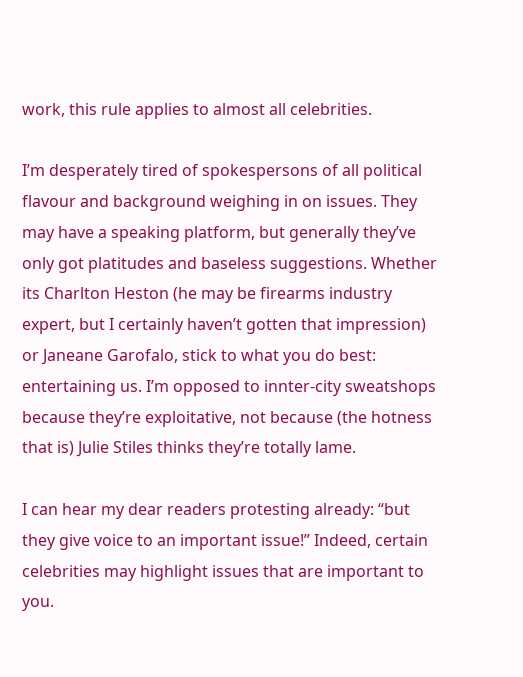work, this rule applies to almost all celebrities.

I’m desperately tired of spokespersons of all political flavour and background weighing in on issues. They may have a speaking platform, but generally they’ve only got platitudes and baseless suggestions. Whether its Charlton Heston (he may be firearms industry expert, but I certainly haven’t gotten that impression) or Janeane Garofalo, stick to what you do best: entertaining us. I’m opposed to innter-city sweatshops because they’re exploitative, not because (the hotness that is) Julie Stiles thinks they’re totally lame.

I can hear my dear readers protesting already: “but they give voice to an important issue!” Indeed, certain celebrities may highlight issues that are important to you.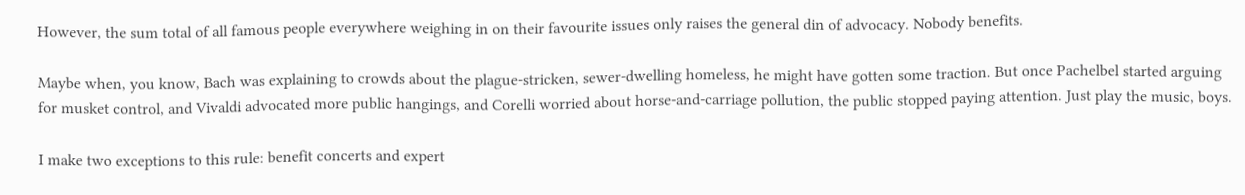However, the sum total of all famous people everywhere weighing in on their favourite issues only raises the general din of advocacy. Nobody benefits.

Maybe when, you know, Bach was explaining to crowds about the plague-stricken, sewer-dwelling homeless, he might have gotten some traction. But once Pachelbel started arguing for musket control, and Vivaldi advocated more public hangings, and Corelli worried about horse-and-carriage pollution, the public stopped paying attention. Just play the music, boys.

I make two exceptions to this rule: benefit concerts and expert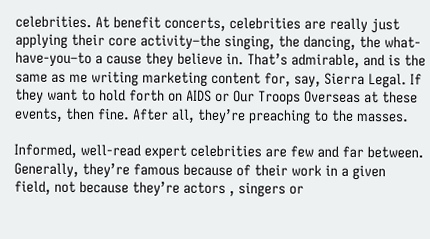celebrities. At benefit concerts, celebrities are really just applying their core activity–the singing, the dancing, the what-have-you–to a cause they believe in. That’s admirable, and is the same as me writing marketing content for, say, Sierra Legal. If they want to hold forth on AIDS or Our Troops Overseas at these events, then fine. After all, they’re preaching to the masses.

Informed, well-read expert celebrities are few and far between. Generally, they’re famous because of their work in a given field, not because they’re actors , singers or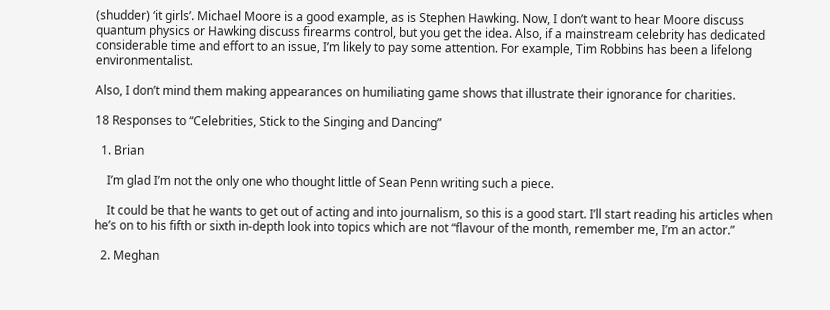(shudder) ‘it girls’. Michael Moore is a good example, as is Stephen Hawking. Now, I don’t want to hear Moore discuss quantum physics or Hawking discuss firearms control, but you get the idea. Also, if a mainstream celebrity has dedicated considerable time and effort to an issue, I’m likely to pay some attention. For example, Tim Robbins has been a lifelong environmentalist.

Also, I don’t mind them making appearances on humiliating game shows that illustrate their ignorance for charities.

18 Responses to “Celebrities, Stick to the Singing and Dancing”

  1. Brian

    I’m glad I’m not the only one who thought little of Sean Penn writing such a piece.

    It could be that he wants to get out of acting and into journalism, so this is a good start. I’ll start reading his articles when he’s on to his fifth or sixth in-depth look into topics which are not “flavour of the month, remember me, I’m an actor.”

  2. Meghan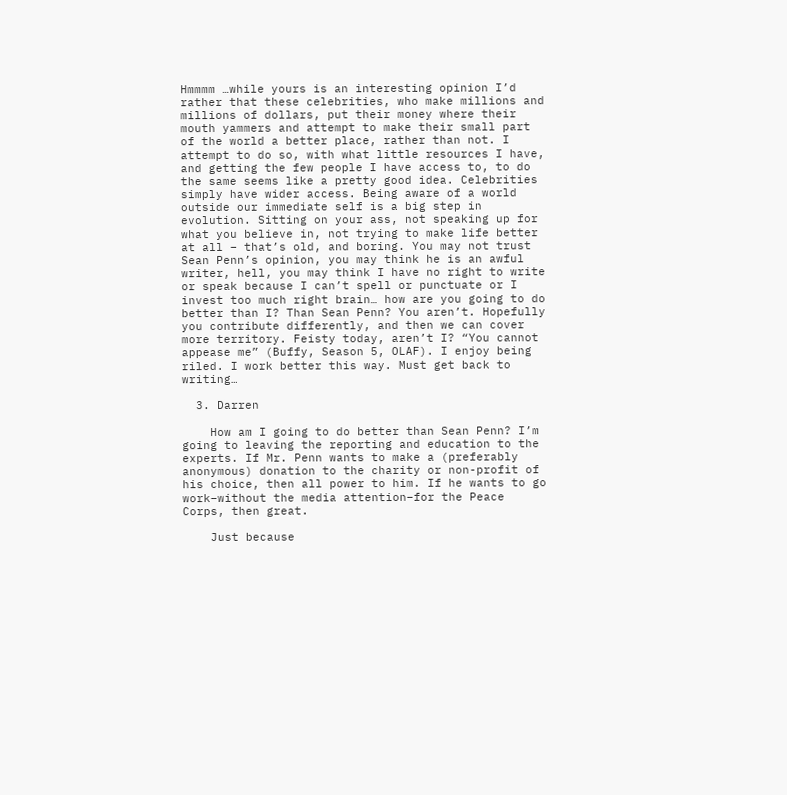Hmmmm …while yours is an interesting opinion I’d rather that these celebrities, who make millions and millions of dollars, put their money where their mouth yammers and attempt to make their small part of the world a better place, rather than not. I attempt to do so, with what little resources I have, and getting the few people I have access to, to do the same seems like a pretty good idea. Celebrities simply have wider access. Being aware of a world outside our immediate self is a big step in evolution. Sitting on your ass, not speaking up for what you believe in, not trying to make life better at all – that’s old, and boring. You may not trust Sean Penn’s opinion, you may think he is an awful writer, hell, you may think I have no right to write or speak because I can’t spell or punctuate or I invest too much right brain… how are you going to do better than I? Than Sean Penn? You aren’t. Hopefully you contribute differently, and then we can cover more territory. Feisty today, aren’t I? “You cannot appease me” (Buffy, Season 5, OLAF). I enjoy being riled. I work better this way. Must get back to writing…

  3. Darren

    How am I going to do better than Sean Penn? I’m going to leaving the reporting and education to the experts. If Mr. Penn wants to make a (preferably anonymous) donation to the charity or non-profit of his choice, then all power to him. If he wants to go work–without the media attention–for the Peace Corps, then great.

    Just because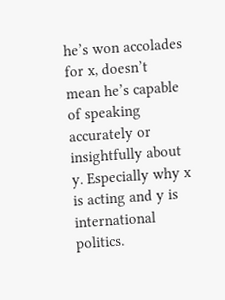he’s won accolades for x, doesn’t mean he’s capable of speaking accurately or insightfully about y. Especially why x is acting and y is international politics.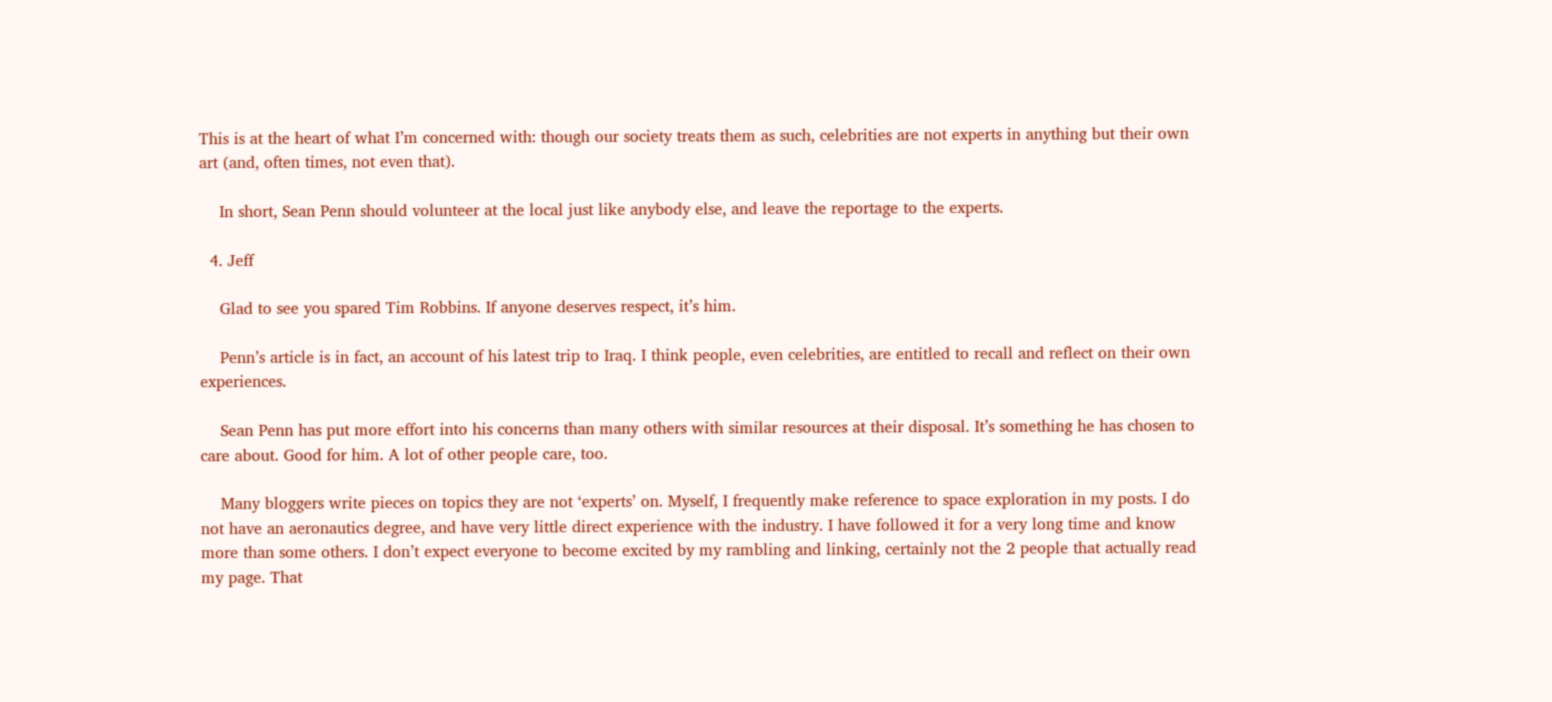This is at the heart of what I’m concerned with: though our society treats them as such, celebrities are not experts in anything but their own art (and, often times, not even that).

    In short, Sean Penn should volunteer at the local just like anybody else, and leave the reportage to the experts.

  4. Jeff

    Glad to see you spared Tim Robbins. If anyone deserves respect, it’s him.

    Penn’s article is in fact, an account of his latest trip to Iraq. I think people, even celebrities, are entitled to recall and reflect on their own experiences.

    Sean Penn has put more effort into his concerns than many others with similar resources at their disposal. It’s something he has chosen to care about. Good for him. A lot of other people care, too.

    Many bloggers write pieces on topics they are not ‘experts’ on. Myself, I frequently make reference to space exploration in my posts. I do not have an aeronautics degree, and have very little direct experience with the industry. I have followed it for a very long time and know more than some others. I don’t expect everyone to become excited by my rambling and linking, certainly not the 2 people that actually read my page. That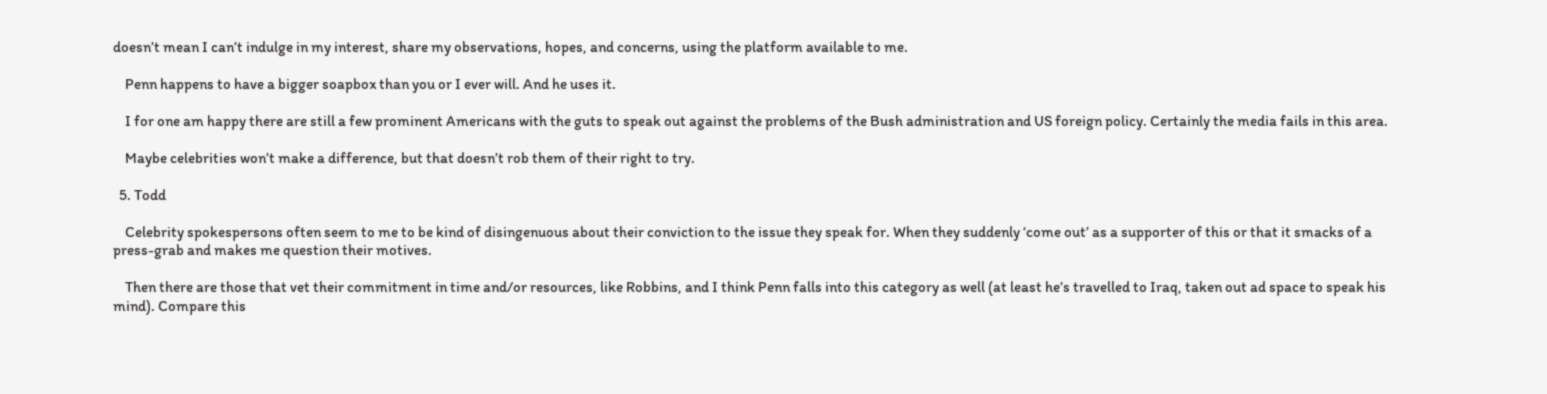doesn’t mean I can’t indulge in my interest, share my observations, hopes, and concerns, using the platform available to me.

    Penn happens to have a bigger soapbox than you or I ever will. And he uses it.

    I for one am happy there are still a few prominent Americans with the guts to speak out against the problems of the Bush administration and US foreign policy. Certainly the media fails in this area.

    Maybe celebrities won’t make a difference, but that doesn’t rob them of their right to try.

  5. Todd

    Celebrity spokespersons often seem to me to be kind of disingenuous about their conviction to the issue they speak for. When they suddenly ‘come out’ as a supporter of this or that it smacks of a press-grab and makes me question their motives.

    Then there are those that vet their commitment in time and/or resources, like Robbins, and I think Penn falls into this category as well (at least he’s travelled to Iraq, taken out ad space to speak his mind). Compare this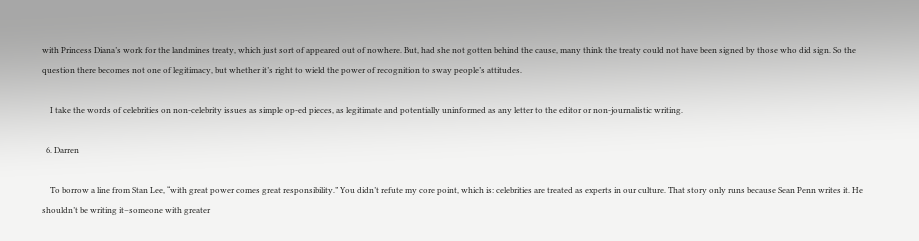with Princess Diana’s work for the landmines treaty, which just sort of appeared out of nowhere. But, had she not gotten behind the cause, many think the treaty could not have been signed by those who did sign. So the question there becomes not one of legitimacy, but whether it’s right to wield the power of recognition to sway people’s attitudes.

    I take the words of celebrities on non-celebrity issues as simple op-ed pieces, as legitimate and potentially uninformed as any letter to the editor or non-journalistic writing.

  6. Darren

    To borrow a line from Stan Lee, “with great power comes great responsibility.” You didn’t refute my core point, which is: celebrities are treated as experts in our culture. That story only runs because Sean Penn writes it. He shouldn’t be writing it–someone with greater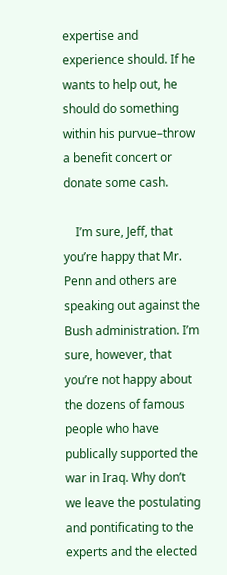expertise and experience should. If he wants to help out, he should do something within his purvue–throw a benefit concert or donate some cash.

    I’m sure, Jeff, that you’re happy that Mr. Penn and others are speaking out against the Bush administration. I’m sure, however, that you’re not happy about the dozens of famous people who have publically supported the war in Iraq. Why don’t we leave the postulating and pontificating to the experts and the elected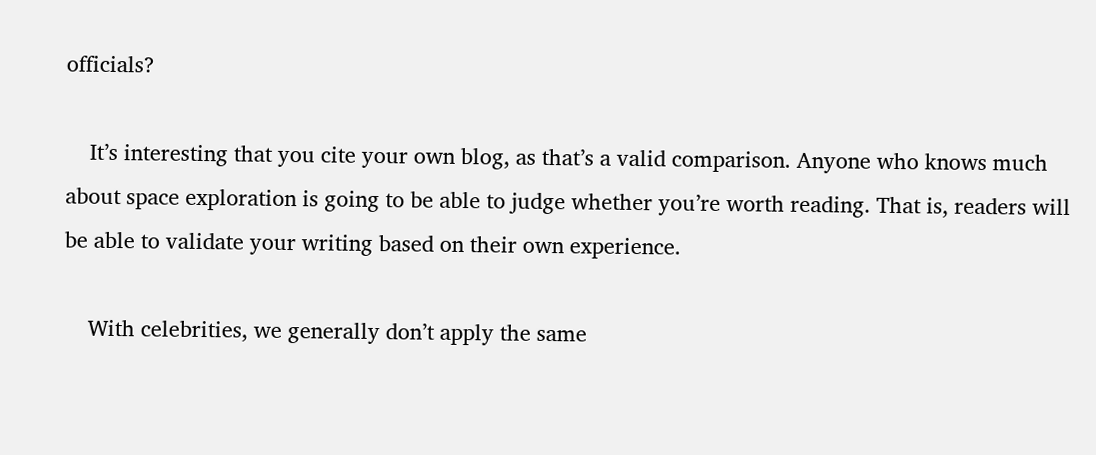officials?

    It’s interesting that you cite your own blog, as that’s a valid comparison. Anyone who knows much about space exploration is going to be able to judge whether you’re worth reading. That is, readers will be able to validate your writing based on their own experience.

    With celebrities, we generally don’t apply the same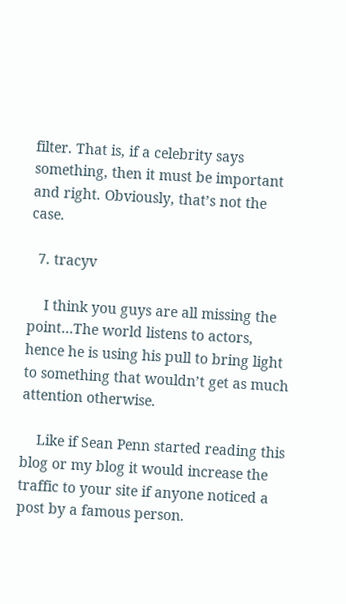filter. That is, if a celebrity says something, then it must be important and right. Obviously, that’s not the case.

  7. tracyv

    I think you guys are all missing the point…The world listens to actors, hence he is using his pull to bring light to something that wouldn’t get as much attention otherwise.

    Like if Sean Penn started reading this blog or my blog it would increase the traffic to your site if anyone noticed a post by a famous person.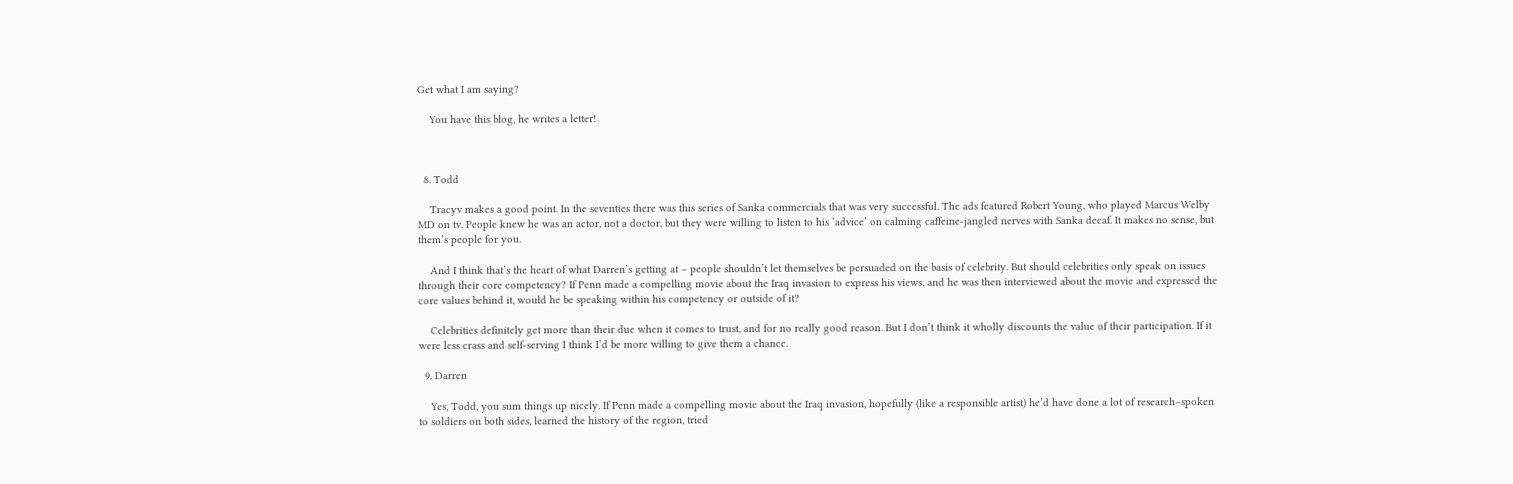Get what I am saying?

    You have this blog, he writes a letter!



  8. Todd

    Tracyv makes a good point. In the seventies there was this series of Sanka commercials that was very successful. The ads featured Robert Young, who played Marcus Welby MD on tv. People knew he was an actor, not a doctor, but they were willing to listen to his ‘advice’ on calming caffeine-jangled nerves with Sanka decaf. It makes no sense, but them’s people for you.

    And I think that’s the heart of what Darren’s getting at – people shouldn’t let themselves be persuaded on the basis of celebrity. But should celebrities only speak on issues through their core competency? If Penn made a compelling movie about the Iraq invasion to express his views, and he was then interviewed about the movie and expressed the core values behind it, would he be speaking within his competency or outside of it?

    Celebrities definitely get more than their due when it comes to trust, and for no really good reason. But I don’t think it wholly discounts the value of their participation. If it were less crass and self-serving I think I’d be more willing to give them a chance.

  9. Darren

    Yes, Todd, you sum things up nicely. If Penn made a compelling movie about the Iraq invasion, hopefully (like a responsible artist) he’d have done a lot of research–spoken to soldiers on both sides, learned the history of the region, tried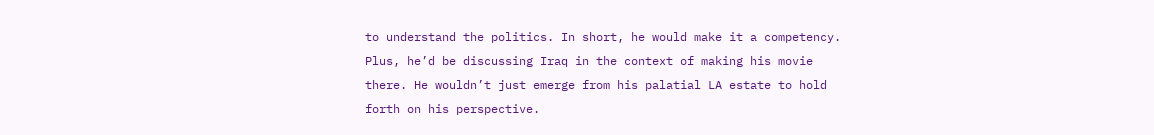to understand the politics. In short, he would make it a competency. Plus, he’d be discussing Iraq in the context of making his movie there. He wouldn’t just emerge from his palatial LA estate to hold forth on his perspective.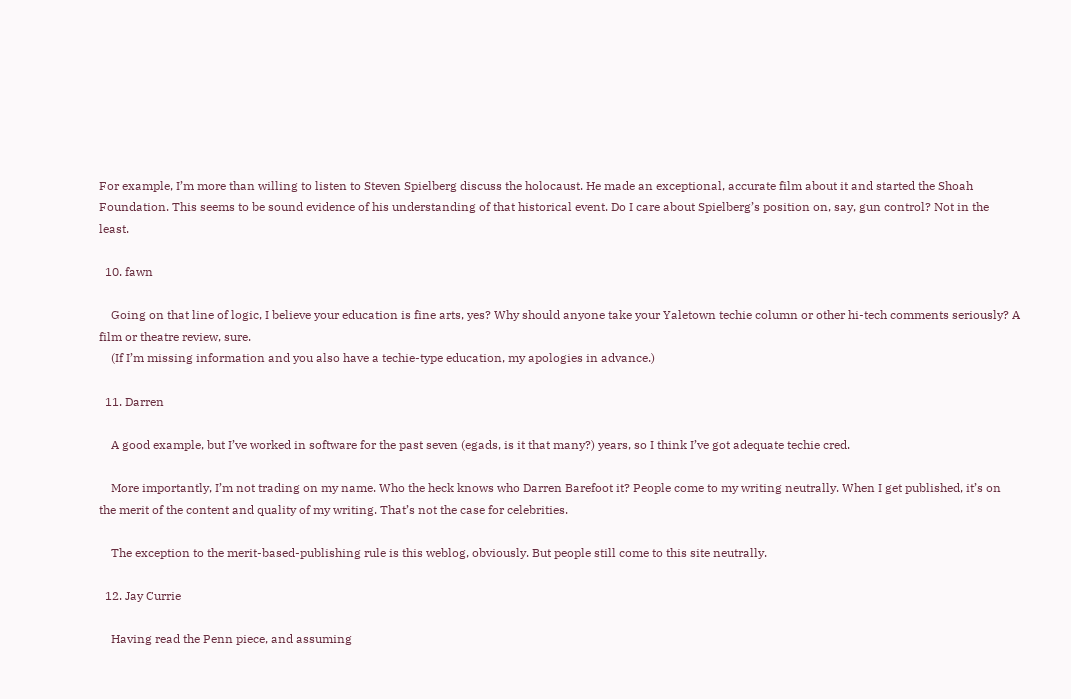For example, I’m more than willing to listen to Steven Spielberg discuss the holocaust. He made an exceptional, accurate film about it and started the Shoah Foundation. This seems to be sound evidence of his understanding of that historical event. Do I care about Spielberg’s position on, say, gun control? Not in the least.

  10. fawn

    Going on that line of logic, I believe your education is fine arts, yes? Why should anyone take your Yaletown techie column or other hi-tech comments seriously? A film or theatre review, sure.
    (If I’m missing information and you also have a techie-type education, my apologies in advance.)

  11. Darren

    A good example, but I’ve worked in software for the past seven (egads, is it that many?) years, so I think I’ve got adequate techie cred.

    More importantly, I’m not trading on my name. Who the heck knows who Darren Barefoot it? People come to my writing neutrally. When I get published, it’s on the merit of the content and quality of my writing. That’s not the case for celebrities.

    The exception to the merit-based-publishing rule is this weblog, obviously. But people still come to this site neutrally.

  12. Jay Currie

    Having read the Penn piece, and assuming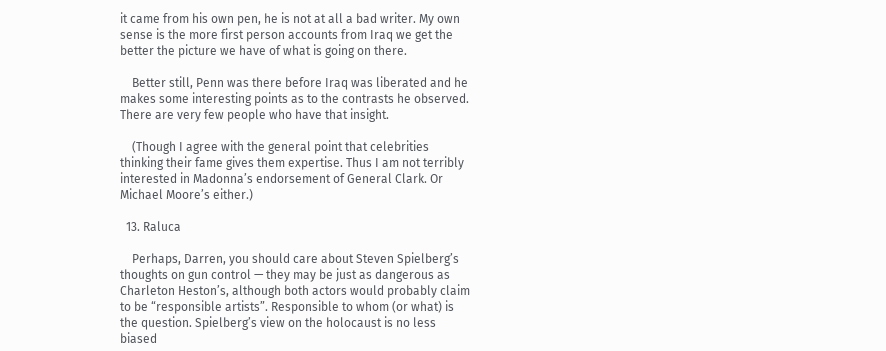it came from his own pen, he is not at all a bad writer. My own sense is the more first person accounts from Iraq we get the better the picture we have of what is going on there.

    Better still, Penn was there before Iraq was liberated and he makes some interesting points as to the contrasts he observed. There are very few people who have that insight.

    (Though I agree with the general point that celebrities thinking their fame gives them expertise. Thus I am not terribly interested in Madonna’s endorsement of General Clark. Or Michael Moore’s either.)

  13. Raluca

    Perhaps, Darren, you should care about Steven Spielberg’s thoughts on gun control — they may be just as dangerous as Charleton Heston’s, although both actors would probably claim to be “responsible artists”. Responsible to whom (or what) is the question. Spielberg’s view on the holocaust is no less biased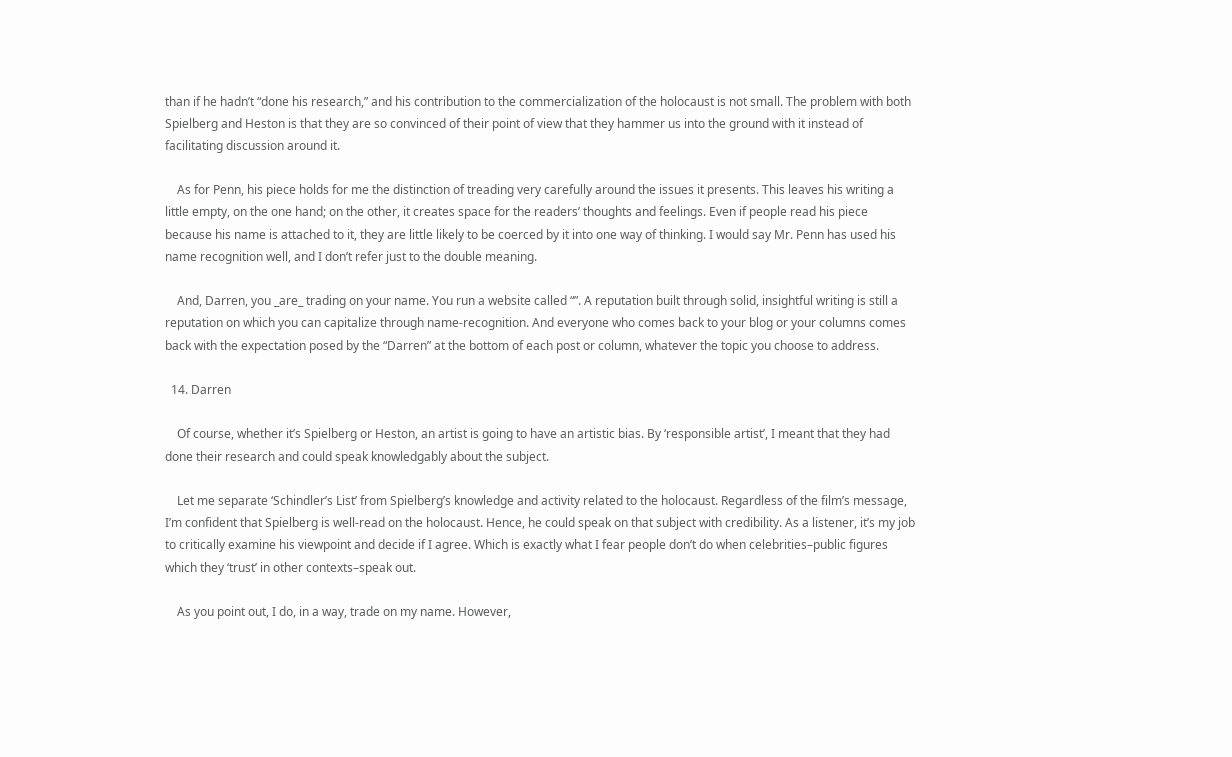than if he hadn’t “done his research,” and his contribution to the commercialization of the holocaust is not small. The problem with both Spielberg and Heston is that they are so convinced of their point of view that they hammer us into the ground with it instead of facilitating discussion around it.

    As for Penn, his piece holds for me the distinction of treading very carefully around the issues it presents. This leaves his writing a little empty, on the one hand; on the other, it creates space for the readers’ thoughts and feelings. Even if people read his piece because his name is attached to it, they are little likely to be coerced by it into one way of thinking. I would say Mr. Penn has used his name recognition well, and I don’t refer just to the double meaning.

    And, Darren, you _are_ trading on your name. You run a website called “”. A reputation built through solid, insightful writing is still a reputation on which you can capitalize through name-recognition. And everyone who comes back to your blog or your columns comes back with the expectation posed by the “Darren” at the bottom of each post or column, whatever the topic you choose to address.

  14. Darren

    Of course, whether it’s Spielberg or Heston, an artist is going to have an artistic bias. By ‘responsible artist’, I meant that they had done their research and could speak knowledgably about the subject.

    Let me separate ‘Schindler’s List’ from Spielberg’s knowledge and activity related to the holocaust. Regardless of the film’s message, I’m confident that Spielberg is well-read on the holocaust. Hence, he could speak on that subject with credibility. As a listener, it’s my job to critically examine his viewpoint and decide if I agree. Which is exactly what I fear people don’t do when celebrities–public figures which they ‘trust’ in other contexts–speak out.

    As you point out, I do, in a way, trade on my name. However,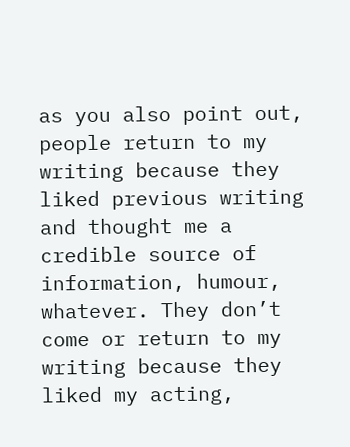as you also point out, people return to my writing because they liked previous writing and thought me a credible source of information, humour, whatever. They don’t come or return to my writing because they liked my acting,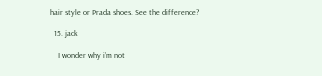hair style or Prada shoes. See the difference?

  15. jack

    I wonder why i’m not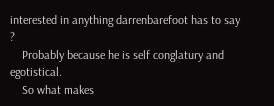interested in anything darrenbarefoot has to say ?
    Probably because he is self conglatury and egotistical.
    So what makes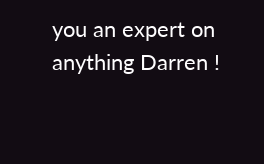you an expert on anything Darren !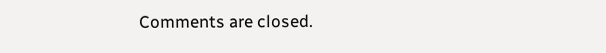Comments are closed.